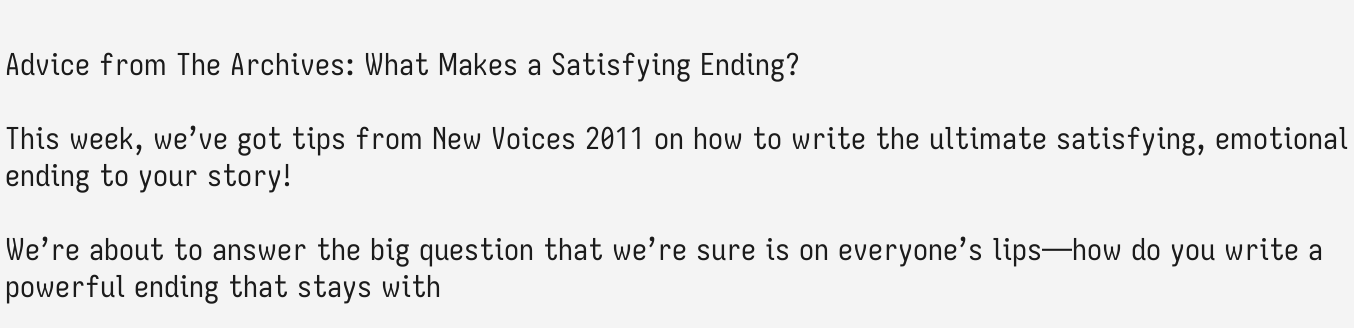Advice from The Archives: What Makes a Satisfying Ending?

This week, we’ve got tips from New Voices 2011 on how to write the ultimate satisfying, emotional ending to your story!

We’re about to answer the big question that we’re sure is on everyone’s lips—how do you write a powerful ending that stays with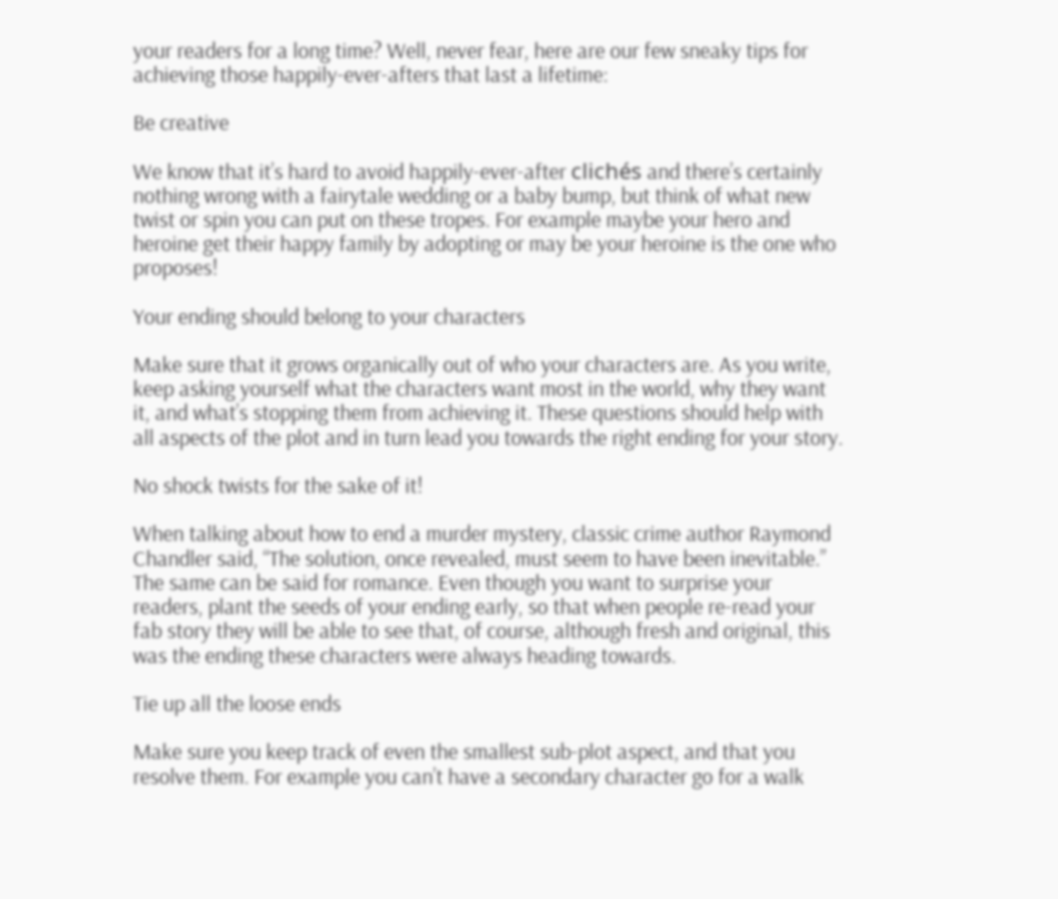your readers for a long time? Well, never fear, here are our few sneaky tips for achieving those happily-ever-afters that last a lifetime:

Be creative

We know that it’s hard to avoid happily-ever-after clichés and there’s certainly nothing wrong with a fairytale wedding or a baby bump, but think of what new twist or spin you can put on these tropes. For example maybe your hero and heroine get their happy family by adopting or may be your heroine is the one who proposes!

Your ending should belong to your characters

Make sure that it grows organically out of who your characters are. As you write, keep asking yourself what the characters want most in the world, why they want it, and what’s stopping them from achieving it. These questions should help with all aspects of the plot and in turn lead you towards the right ending for your story.

No shock twists for the sake of it!

When talking about how to end a murder mystery, classic crime author Raymond Chandler said, “The solution, once revealed, must seem to have been inevitable.”  The same can be said for romance. Even though you want to surprise your readers, plant the seeds of your ending early, so that when people re-read your fab story they will be able to see that, of course, although fresh and original, this was the ending these characters were always heading towards.

Tie up all the loose ends

Make sure you keep track of even the smallest sub-plot aspect, and that you resolve them. For example you can’t have a secondary character go for a walk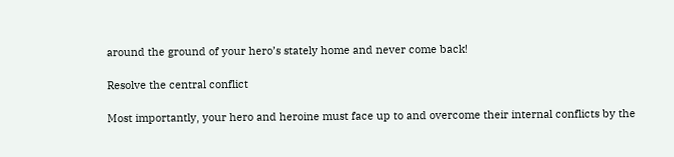around the ground of your hero’s stately home and never come back!

Resolve the central conflict

Most importantly, your hero and heroine must face up to and overcome their internal conflicts by the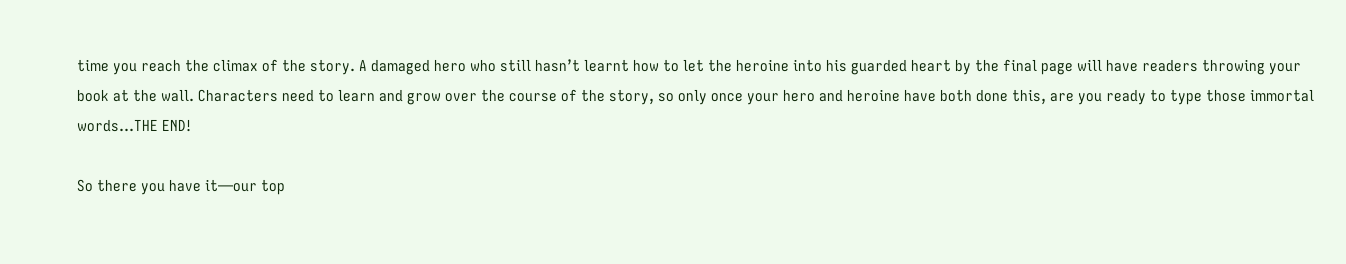time you reach the climax of the story. A damaged hero who still hasn’t learnt how to let the heroine into his guarded heart by the final page will have readers throwing your book at the wall. Characters need to learn and grow over the course of the story, so only once your hero and heroine have both done this, are you ready to type those immortal words…THE END!

So there you have it—our top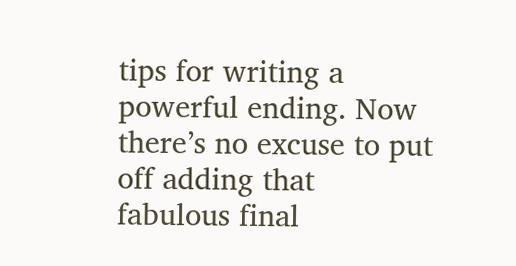tips for writing a powerful ending. Now there’s no excuse to put off adding that fabulous final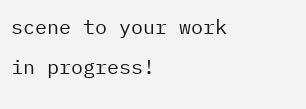scene to your work in progress!